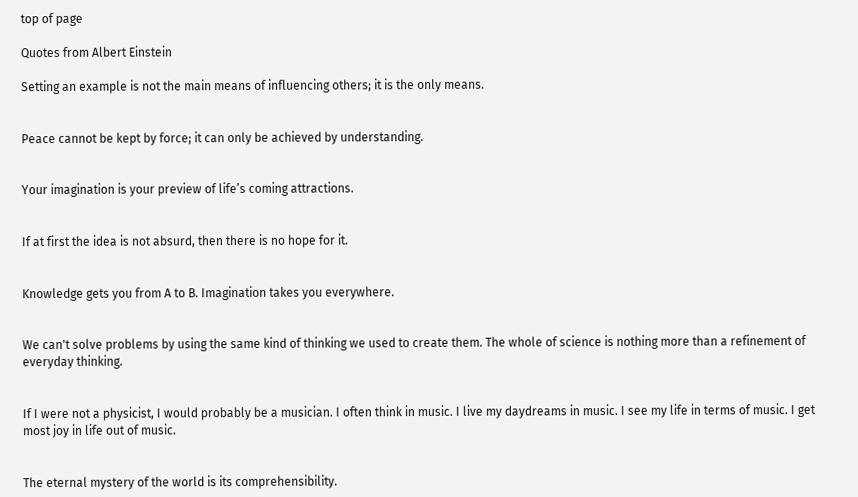top of page

Quotes from Albert Einstein

Setting an example is not the main means of influencing others; it is the only means.


Peace cannot be kept by force; it can only be achieved by understanding.


Your imagination is your preview of life’s coming attractions.


If at first the idea is not absurd, then there is no hope for it.


Knowledge gets you from A to B. Imagination takes you everywhere.


We can't solve problems by using the same kind of thinking we used to create them. The whole of science is nothing more than a refinement of everyday thinking.


If I were not a physicist, I would probably be a musician. I often think in music. I live my daydreams in music. I see my life in terms of music. I get most joy in life out of music.


The eternal mystery of the world is its comprehensibility.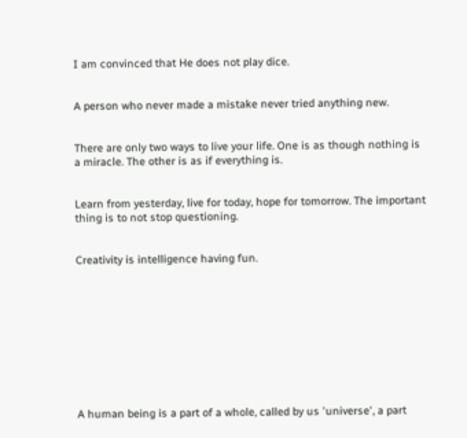I am convinced that He does not play dice.


A person who never made a mistake never tried anything new.


There are only two ways to live your life. One is as though nothing is a miracle. The other is as if everything is.


Learn from yesterday, live for today, hope for tomorrow. The important thing is to not stop questioning.


Creativity is intelligence having fun.










A human being is a part of a whole, called by us 'universe', a part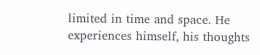limited in time and space. He experiences himself, his thoughts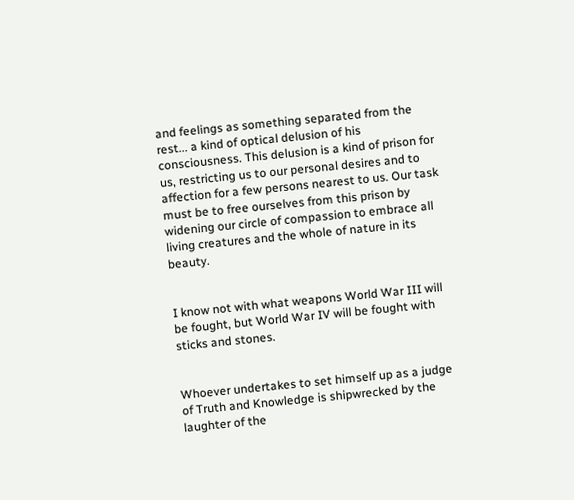and feelings as something separated from the rest... a kind of optical delusion of his consciousness. This delusion is a kind of prison for us, restricting us to our personal desires and to affection for a few persons nearest to us. Our task must be to free ourselves from this prison by widening our circle of compassion to embrace all living creatures and the whole of nature in its beauty.


I know not with what weapons World War III will be fought, but World War IV will be fought with sticks and stones.


Whoever undertakes to set himself up as a judge of Truth and Knowledge is shipwrecked by the laughter of the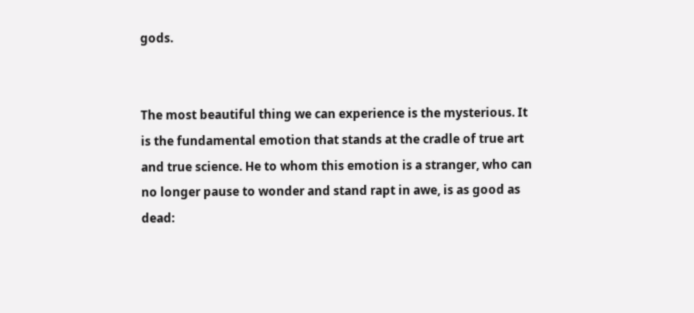gods.


The most beautiful thing we can experience is the mysterious. It is the fundamental emotion that stands at the cradle of true art and true science. He to whom this emotion is a stranger, who can no longer pause to wonder and stand rapt in awe, is as good as dead: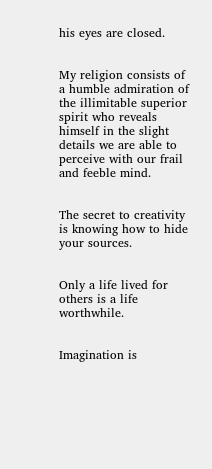his eyes are closed.


My religion consists of a humble admiration of the illimitable superior spirit who reveals himself in the slight details we are able to perceive with our frail and feeble mind.


The secret to creativity is knowing how to hide your sources.


Only a life lived for others is a life worthwhile.


Imagination is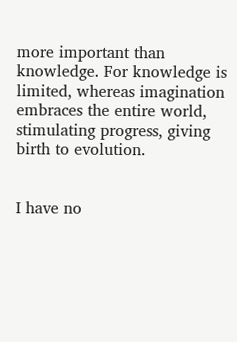more important than knowledge. For knowledge is limited, whereas imagination embraces the entire world, stimulating progress, giving birth to evolution.


I have no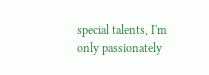special talents, I'm only passionately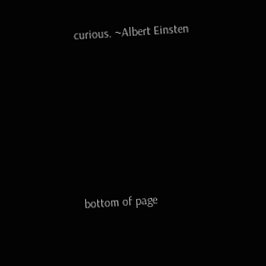curious. ~Albert Einsten







bottom of page